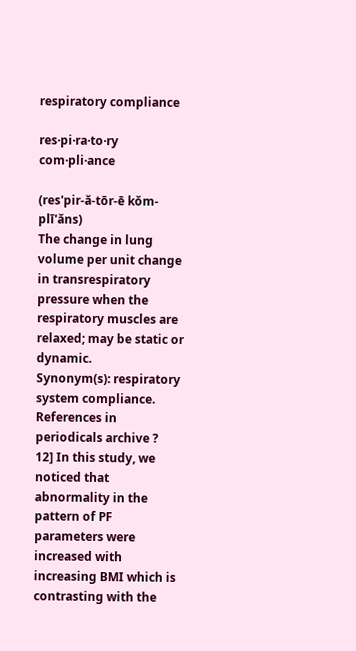respiratory compliance

res·pi·ra·to·ry com·pli·ance

(res'pir-ă-tōr-ē kŏm-plī'ăns)
The change in lung volume per unit change in transrespiratory pressure when the respiratory muscles are relaxed; may be static or dynamic.
Synonym(s): respiratory system compliance.
References in periodicals archive ?
12] In this study, we noticed that abnormality in the pattern of PF parameters were increased with increasing BMI which is contrasting with the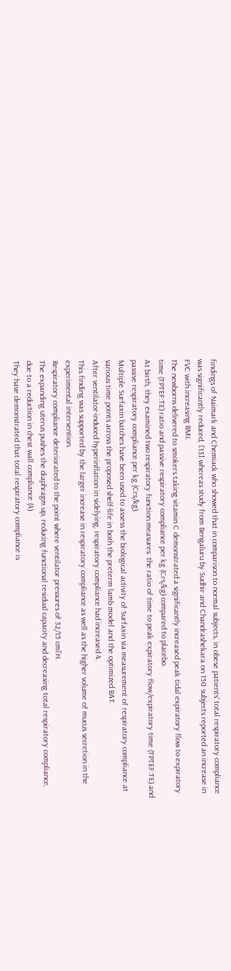findings of Naimark and Chemiack who showed that in comparison to normal subjects, in obese patients' total respiratory compliance was significantly reduced, [13] whereas study from Bengaluru by Sudhir and Chandrashekara on 150 subjects reported an increase in FVC with increasing BMI.
The newborns delivered to smokers taking vitamin C demonstrated a significantly increased peak tidal expiratory flow to expiratory time (TPTEF:TE) ratio and passive respiratory compliance per kg (Crs/kg) compared to placebo.
At birth, they examined two respiratory function measures: the ratio of time to peak expiratory flow/expiratory time (TPTEF:TE) and passive respiratory compliance per kg (Crs/kg).
Multiple Surfaxin batches have been used to assess the biological activity of Surfaxin via measurement of respiratory compliance at various time points across the proposed shelf-life in both the preterm lamb model and the optimized BAT.
After ventilator-induced hyperinflation in sidelying, respiratory compliance had increased 4.
This finding was supported by the larger increase in respiratory compliance as well as the higher volume of mucus secretion in the experimental intervention.
Respiratory compliance deteriorated to the point where ventilator pressures of 32/15 cm[H.
The expanding uterus pushes the diaphragm up, reducing functional residual capacity and decreasing total respiratory compliance, due to a reduction in chest wall compliance (4).
They have demonstrated that total respiratory compliance is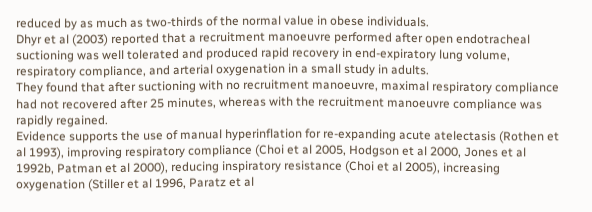reduced by as much as two-thirds of the normal value in obese individuals.
Dhyr et al (2003) reported that a recruitment manoeuvre performed after open endotracheal suctioning was well tolerated and produced rapid recovery in end-expiratory lung volume, respiratory compliance, and arterial oxygenation in a small study in adults.
They found that after suctioning with no recruitment manoeuvre, maximal respiratory compliance had not recovered after 25 minutes, whereas with the recruitment manoeuvre compliance was rapidly regained.
Evidence supports the use of manual hyperinflation for re-expanding acute atelectasis (Rothen et al 1993), improving respiratory compliance (Choi et al 2005, Hodgson et al 2000, Jones et al 1992b, Patman et al 2000), reducing inspiratory resistance (Choi et al 2005), increasing oxygenation (Stiller et al 1996, Paratz et al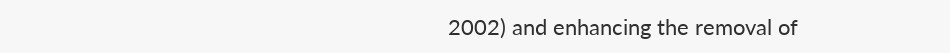2002) and enhancing the removal of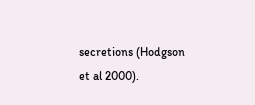secretions (Hodgson et al 2000).